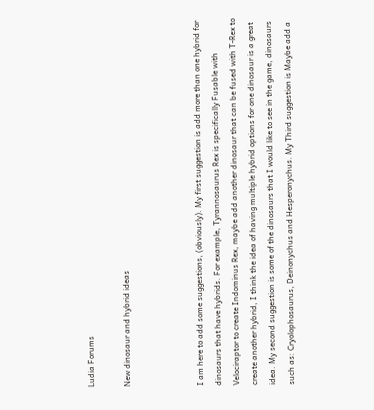Ludia Forums

New dinosaur and hybrid ideas



I am here to add some suggestions, (obviously). My first suggestion is add more than one hybrid for dinosaurs that have hybrids. For example, Tyrannosaurus Rex is specifically Fusable with Velociraptor to create Indominus Rex, maybe add another dinosaur that can be fused with T-Rex to create another hybrid, I think the idea of having multiple hybrid options for one dinosaur is a great idea. My second suggestion is some of the dinosaurs that I would like to see in the game, dinosaurs such as: Cryolophosaurus, Deinonychus and Hesperonychus. My Third suggestion is Maybe add a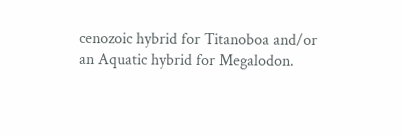cenozoic hybrid for Titanoboa and/or an Aquatic hybrid for Megalodon.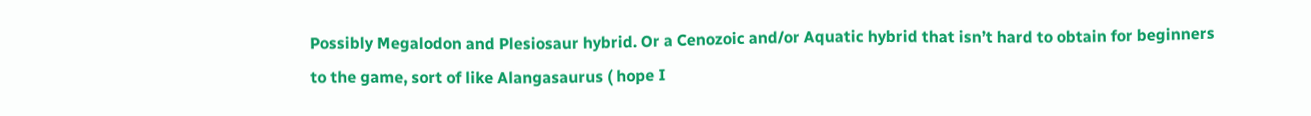Possibly Megalodon and Plesiosaur hybrid. Or a Cenozoic and/or Aquatic hybrid that isn’t hard to obtain for beginners to the game, sort of like Alangasaurus ( hope I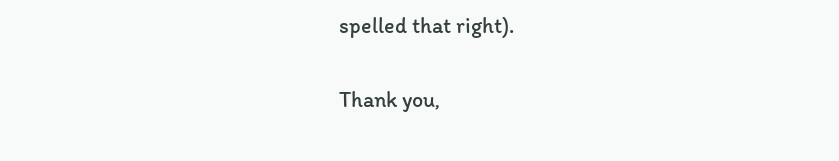spelled that right).

Thank you,